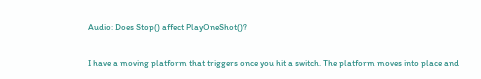Audio: Does Stop() affect PlayOneShot()?

I have a moving platform that triggers once you hit a switch. The platform moves into place and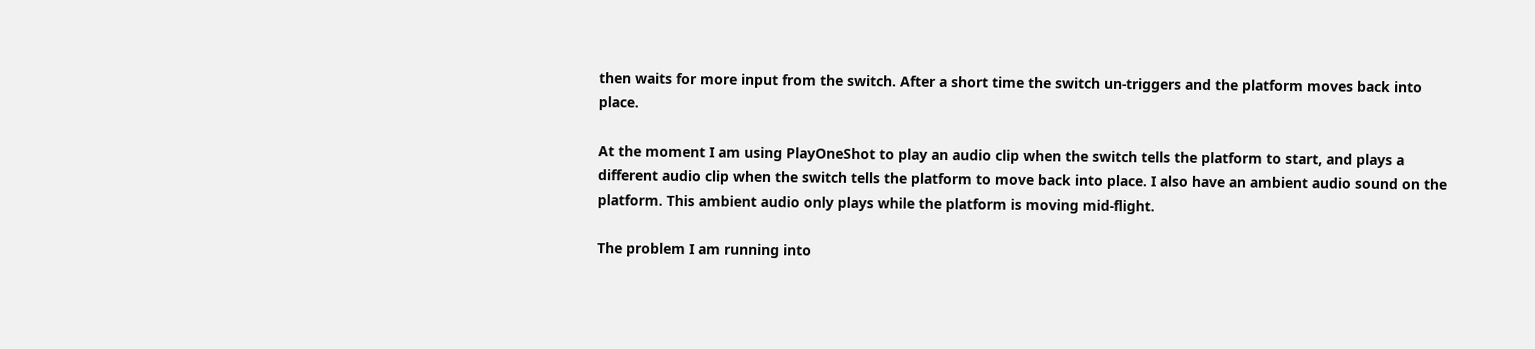then waits for more input from the switch. After a short time the switch un-triggers and the platform moves back into place.

At the moment I am using PlayOneShot to play an audio clip when the switch tells the platform to start, and plays a different audio clip when the switch tells the platform to move back into place. I also have an ambient audio sound on the platform. This ambient audio only plays while the platform is moving mid-flight.

The problem I am running into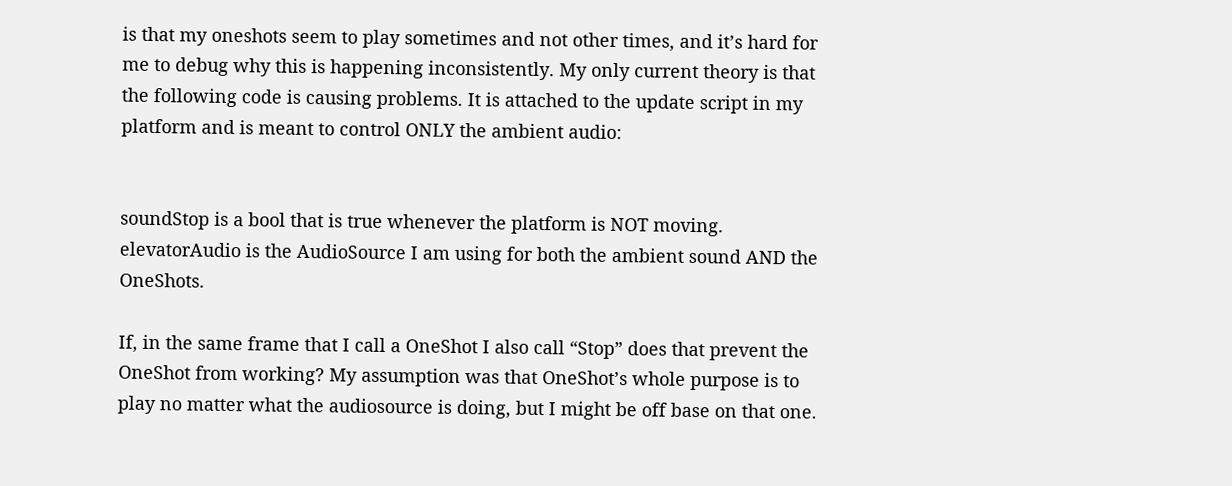is that my oneshots seem to play sometimes and not other times, and it’s hard for me to debug why this is happening inconsistently. My only current theory is that the following code is causing problems. It is attached to the update script in my platform and is meant to control ONLY the ambient audio:


soundStop is a bool that is true whenever the platform is NOT moving. elevatorAudio is the AudioSource I am using for both the ambient sound AND the OneShots.

If, in the same frame that I call a OneShot I also call “Stop” does that prevent the OneShot from working? My assumption was that OneShot’s whole purpose is to play no matter what the audiosource is doing, but I might be off base on that one.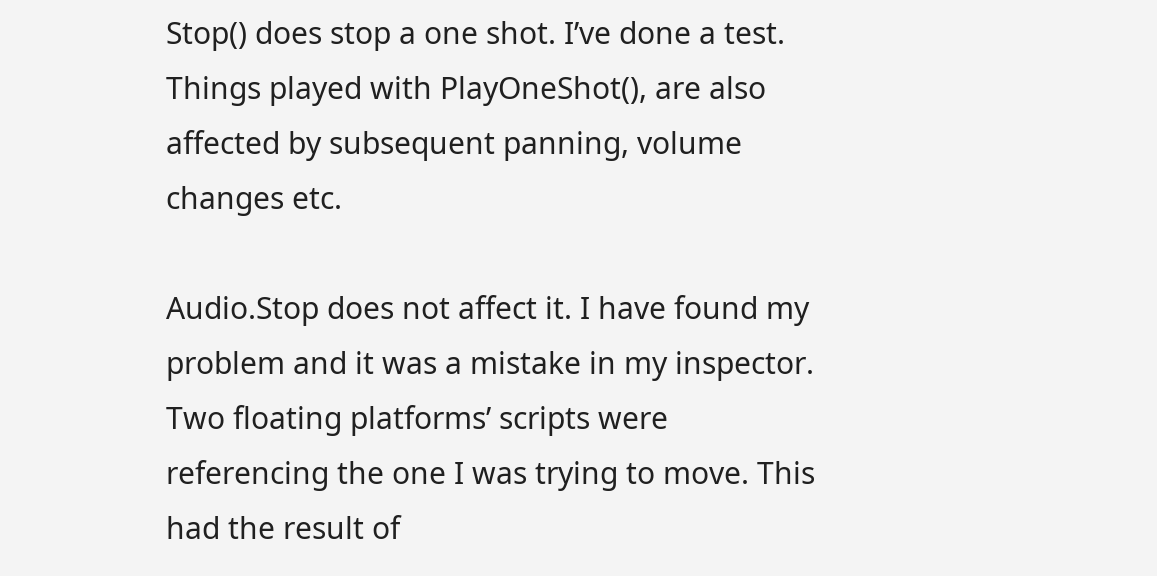Stop() does stop a one shot. I’ve done a test. Things played with PlayOneShot(), are also affected by subsequent panning, volume changes etc.

Audio.Stop does not affect it. I have found my problem and it was a mistake in my inspector. Two floating platforms’ scripts were referencing the one I was trying to move. This had the result of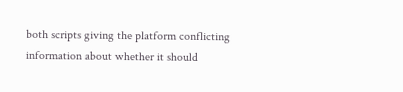both scripts giving the platform conflicting information about whether it should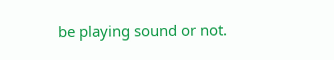be playing sound or not.